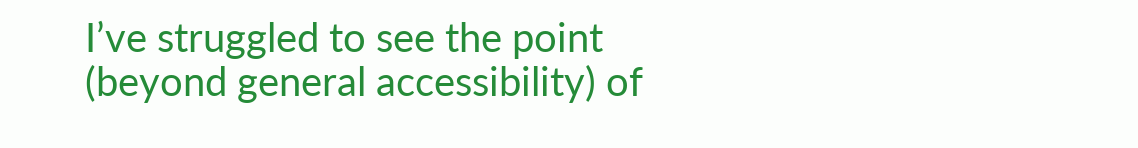I’ve struggled to see the point (beyond general accessibility) of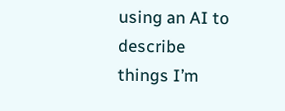using an AI to describe things I’m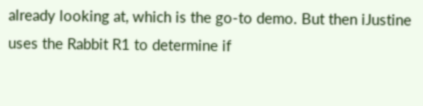already looking at, which is the go-to demo. But then iJustine uses the Rabbit R1 to determine if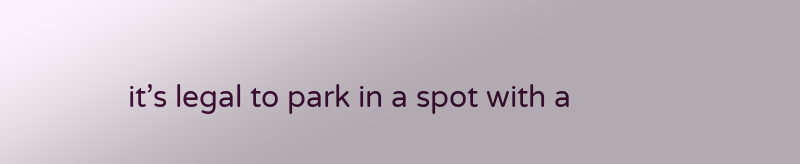it’s legal to park in a spot with a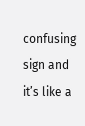confusing sign and it’s like a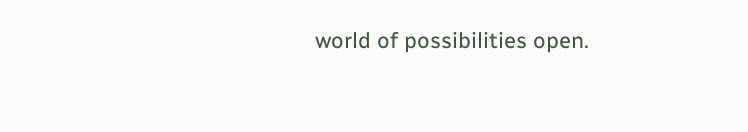world of possibilities open.